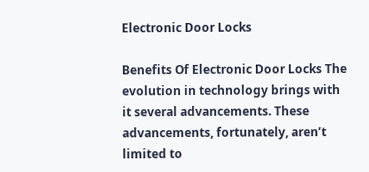Electronic Door Locks

Benefits Of Electronic Door Locks The evolution in technology brings with it several advancements. These advancements, fortunately, aren’t limited to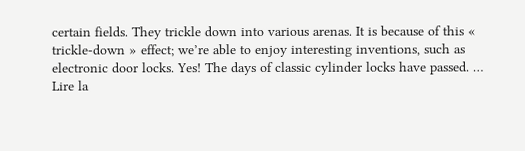certain fields. They trickle down into various arenas. It is because of this « trickle-down » effect; we’re able to enjoy interesting inventions, such as electronic door locks. Yes! The days of classic cylinder locks have passed. … Lire la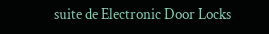suite de Electronic Door Locks